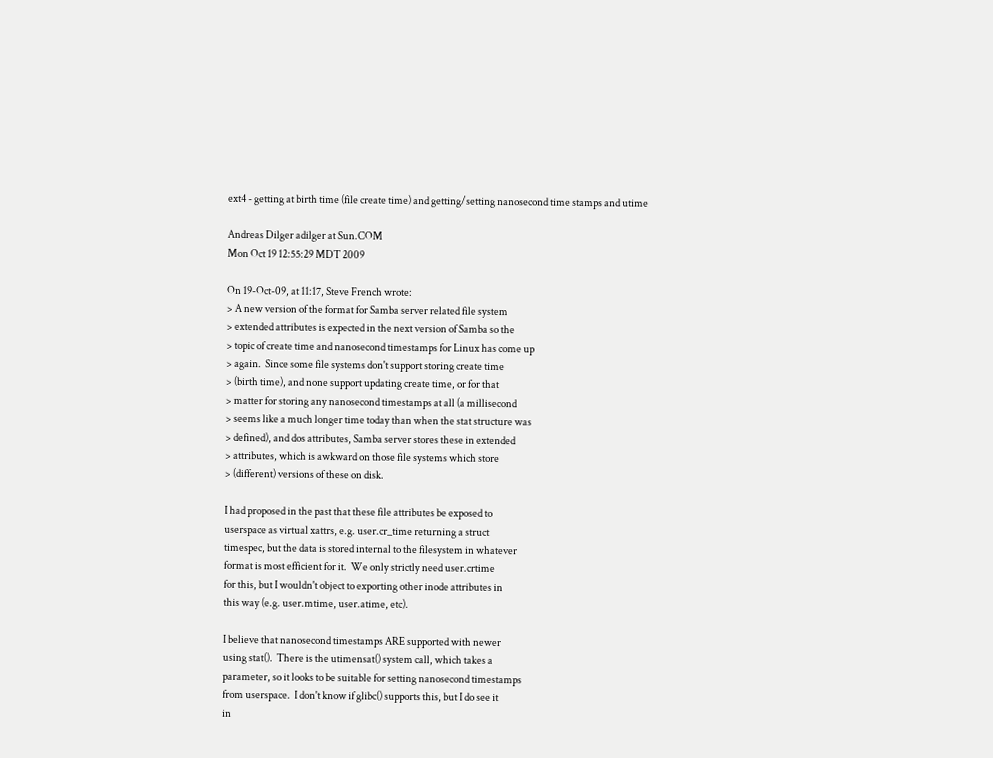ext4 - getting at birth time (file create time) and getting/setting nanosecond time stamps and utime

Andreas Dilger adilger at Sun.COM
Mon Oct 19 12:55:29 MDT 2009

On 19-Oct-09, at 11:17, Steve French wrote:
> A new version of the format for Samba server related file system
> extended attributes is expected in the next version of Samba so the
> topic of create time and nanosecond timestamps for Linux has come up
> again.  Since some file systems don't support storing create time
> (birth time), and none support updating create time, or for that
> matter for storing any nanosecond timestamps at all (a millisecond
> seems like a much longer time today than when the stat structure was
> defined), and dos attributes, Samba server stores these in extended
> attributes, which is awkward on those file systems which store
> (different) versions of these on disk.

I had proposed in the past that these file attributes be exposed to
userspace as virtual xattrs, e.g. user.cr_time returning a struct
timespec, but the data is stored internal to the filesystem in whatever
format is most efficient for it.  We only strictly need user.crtime
for this, but I wouldn't object to exporting other inode attributes in
this way (e.g. user.mtime, user.atime, etc).

I believe that nanosecond timestamps ARE supported with newer
using stat().  There is the utimensat() system call, which takes a
parameter, so it looks to be suitable for setting nanosecond timestamps
from userspace.  I don't know if glibc() supports this, but I do see it
in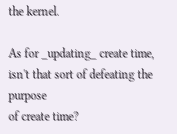the kernel.

As for _updating_ create time, isn't that sort of defeating the purpose
of create time?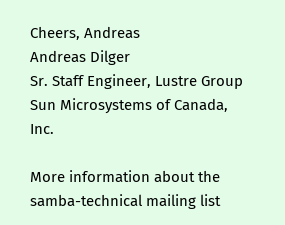Cheers, Andreas
Andreas Dilger
Sr. Staff Engineer, Lustre Group
Sun Microsystems of Canada, Inc.

More information about the samba-technical mailing list